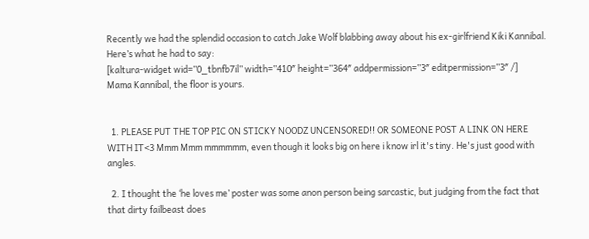Recently we had the splendid occasion to catch Jake Wolf blabbing away about his ex-girlfriend Kiki Kannibal. Here’s what he had to say:
[kaltura-widget wid=”0_tbnfb7il” width=”410″ height=”364″ addpermission=”3″ editpermission=”3″ /]
Mama Kannibal, the floor is yours.


  1. PLEASE PUT THE TOP PIC ON STICKY NOODZ UNCENSORED!! OR SOMEONE POST A LINK ON HERE WITH IT<3 Mmm Mmm mmmmmm, even though it looks big on here i know irl it's tiny. He's just good with angles.

  2. I thought the ‘he loves me’ poster was some anon person being sarcastic, but judging from the fact that that dirty failbeast does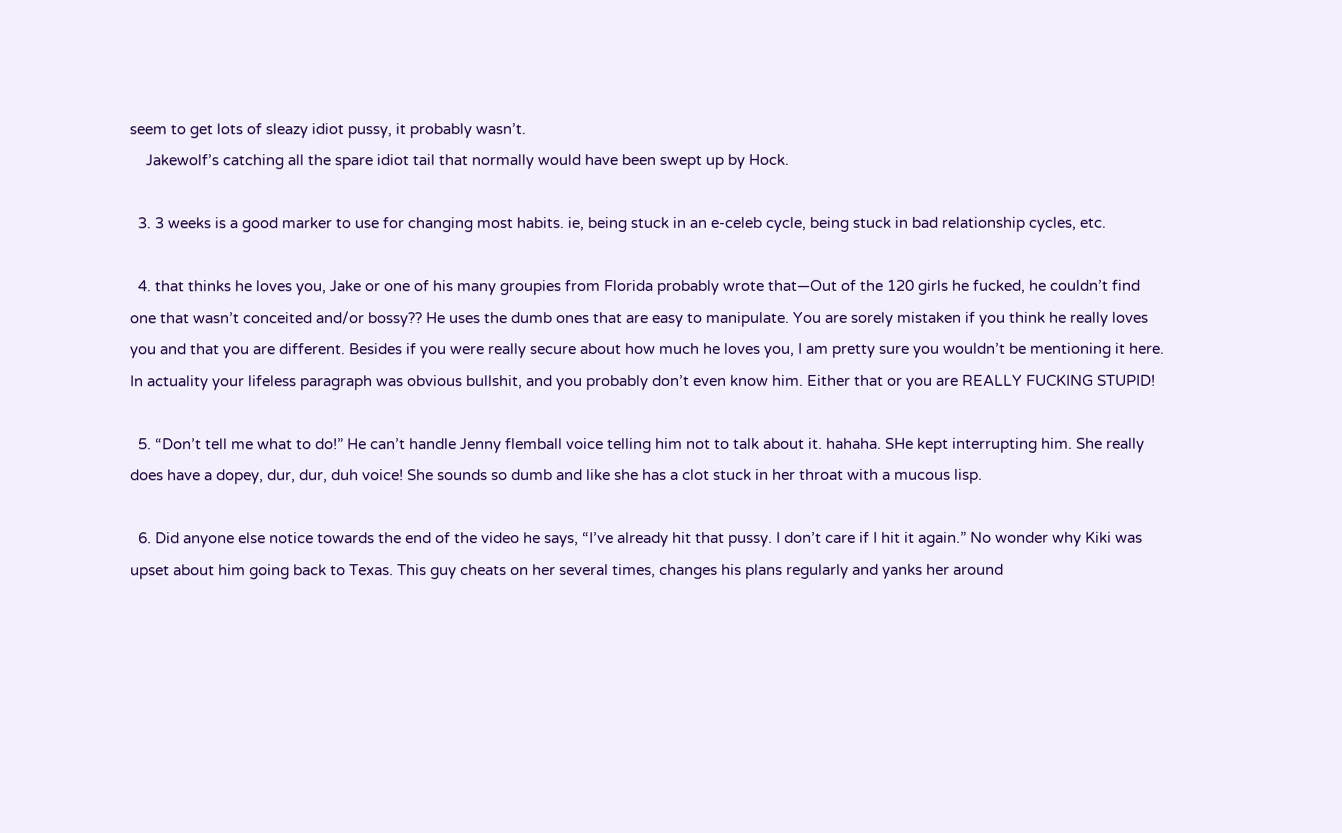seem to get lots of sleazy idiot pussy, it probably wasn’t.
    Jakewolf’s catching all the spare idiot tail that normally would have been swept up by Hock.

  3. 3 weeks is a good marker to use for changing most habits. ie, being stuck in an e-celeb cycle, being stuck in bad relationship cycles, etc.

  4. that thinks he loves you, Jake or one of his many groupies from Florida probably wrote that—Out of the 120 girls he fucked, he couldn’t find one that wasn’t conceited and/or bossy?? He uses the dumb ones that are easy to manipulate. You are sorely mistaken if you think he really loves you and that you are different. Besides if you were really secure about how much he loves you, I am pretty sure you wouldn’t be mentioning it here. In actuality your lifeless paragraph was obvious bullshit, and you probably don’t even know him. Either that or you are REALLY FUCKING STUPID!

  5. “Don’t tell me what to do!” He can’t handle Jenny flemball voice telling him not to talk about it. hahaha. SHe kept interrupting him. She really does have a dopey, dur, dur, duh voice! She sounds so dumb and like she has a clot stuck in her throat with a mucous lisp.

  6. Did anyone else notice towards the end of the video he says, “I’ve already hit that pussy. I don’t care if I hit it again.” No wonder why Kiki was upset about him going back to Texas. This guy cheats on her several times, changes his plans regularly and yanks her around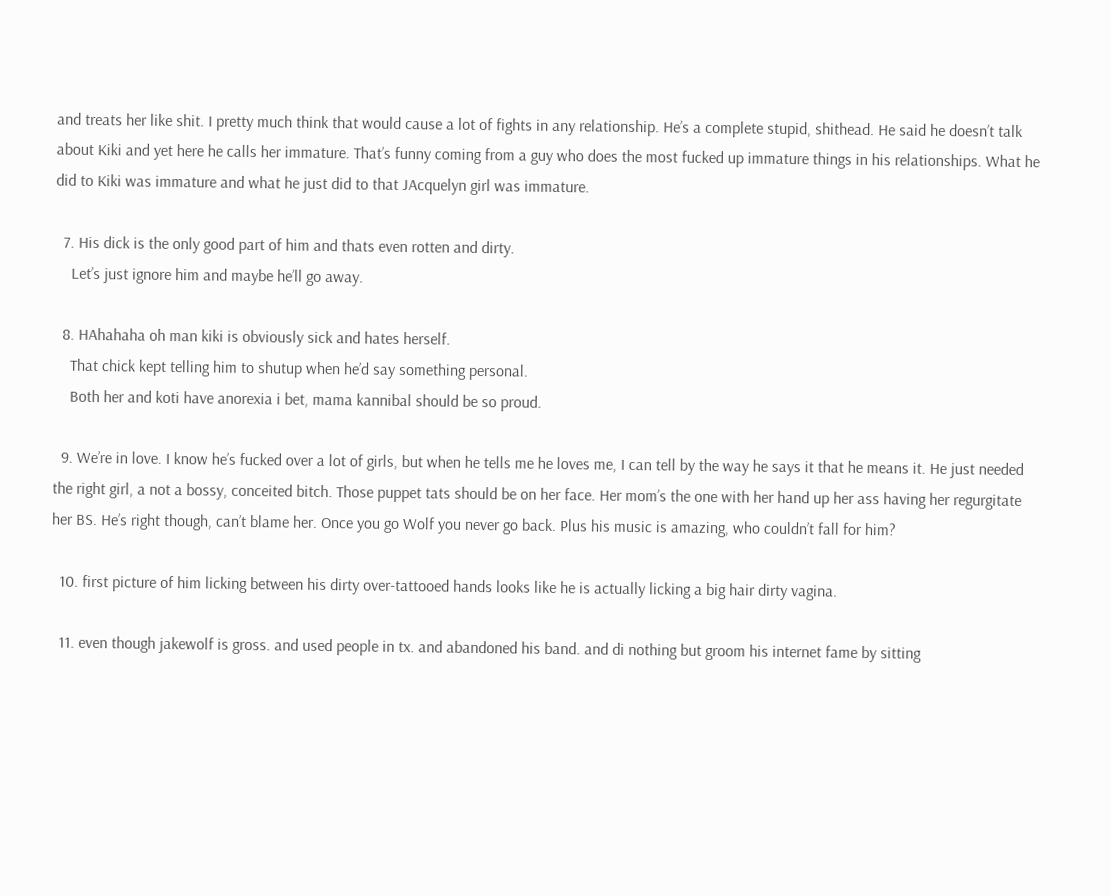and treats her like shit. I pretty much think that would cause a lot of fights in any relationship. He’s a complete stupid, shithead. He said he doesn’t talk about Kiki and yet here he calls her immature. That’s funny coming from a guy who does the most fucked up immature things in his relationships. What he did to Kiki was immature and what he just did to that JAcquelyn girl was immature.

  7. His dick is the only good part of him and thats even rotten and dirty.
    Let’s just ignore him and maybe he’ll go away.

  8. HAhahaha oh man kiki is obviously sick and hates herself.
    That chick kept telling him to shutup when he’d say something personal.
    Both her and koti have anorexia i bet, mama kannibal should be so proud.

  9. We’re in love. I know he’s fucked over a lot of girls, but when he tells me he loves me, I can tell by the way he says it that he means it. He just needed the right girl, a not a bossy, conceited bitch. Those puppet tats should be on her face. Her mom’s the one with her hand up her ass having her regurgitate her BS. He’s right though, can’t blame her. Once you go Wolf you never go back. Plus his music is amazing, who couldn’t fall for him?

  10. first picture of him licking between his dirty over-tattooed hands looks like he is actually licking a big hair dirty vagina.

  11. even though jakewolf is gross. and used people in tx. and abandoned his band. and di nothing but groom his internet fame by sitting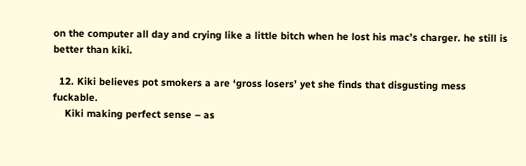on the computer all day and crying like a little bitch when he lost his mac’s charger. he still is better than kiki.

  12. Kiki believes pot smokers a are ‘gross losers’ yet she finds that disgusting mess fuckable.
    Kiki making perfect sense – as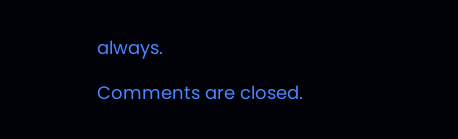always.

Comments are closed.